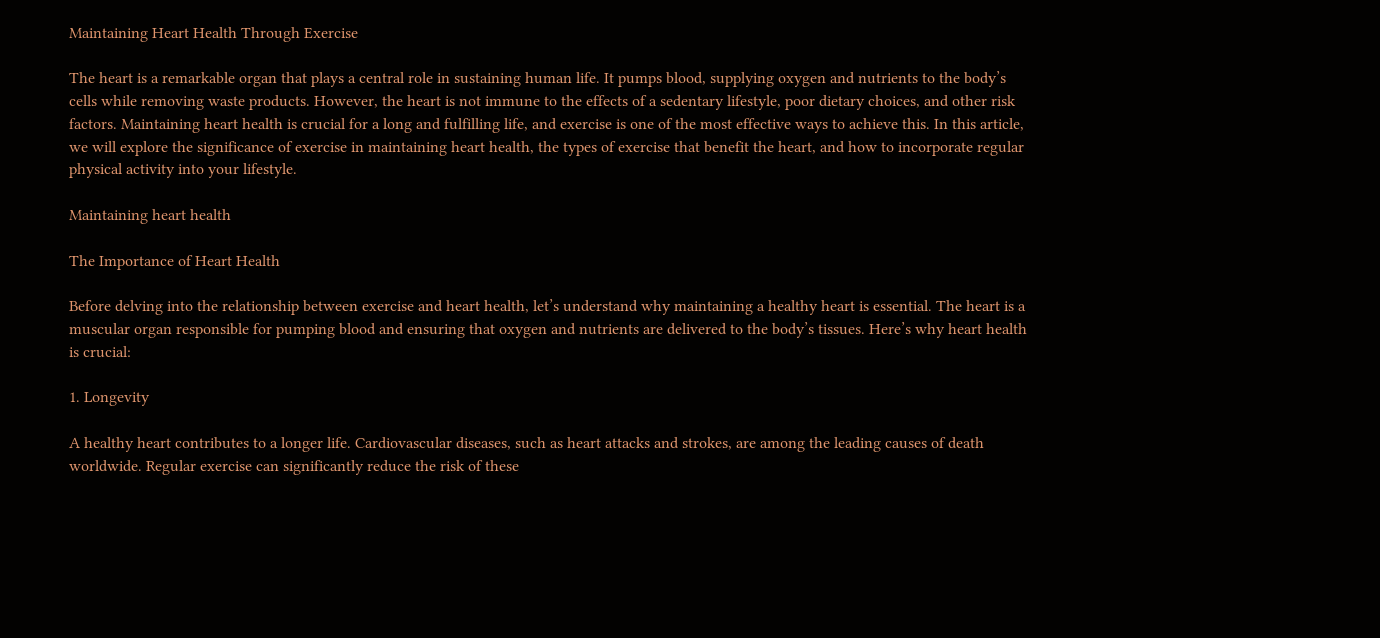Maintaining Heart Health Through Exercise

The heart is a remarkable organ that plays a central role in sustaining human life. It pumps blood, supplying oxygen and nutrients to the body’s cells while removing waste products. However, the heart is not immune to the effects of a sedentary lifestyle, poor dietary choices, and other risk factors. Maintaining heart health is crucial for a long and fulfilling life, and exercise is one of the most effective ways to achieve this. In this article, we will explore the significance of exercise in maintaining heart health, the types of exercise that benefit the heart, and how to incorporate regular physical activity into your lifestyle.

Maintaining heart health

The Importance of Heart Health

Before delving into the relationship between exercise and heart health, let’s understand why maintaining a healthy heart is essential. The heart is a muscular organ responsible for pumping blood and ensuring that oxygen and nutrients are delivered to the body’s tissues. Here’s why heart health is crucial:

1. Longevity

A healthy heart contributes to a longer life. Cardiovascular diseases, such as heart attacks and strokes, are among the leading causes of death worldwide. Regular exercise can significantly reduce the risk of these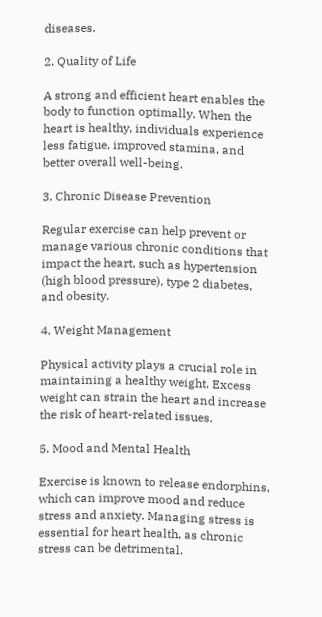diseases.

2. Quality of Life

A strong and efficient heart enables the body to function optimally. When the heart is healthy, individuals experience less fatigue, improved stamina, and better overall well-being.

3. Chronic Disease Prevention

Regular exercise can help prevent or manage various chronic conditions that impact the heart, such as hypertension (high blood pressure), type 2 diabetes, and obesity.

4. Weight Management

Physical activity plays a crucial role in maintaining a healthy weight. Excess weight can strain the heart and increase the risk of heart-related issues.

5. Mood and Mental Health

Exercise is known to release endorphins, which can improve mood and reduce stress and anxiety. Managing stress is essential for heart health, as chronic stress can be detrimental.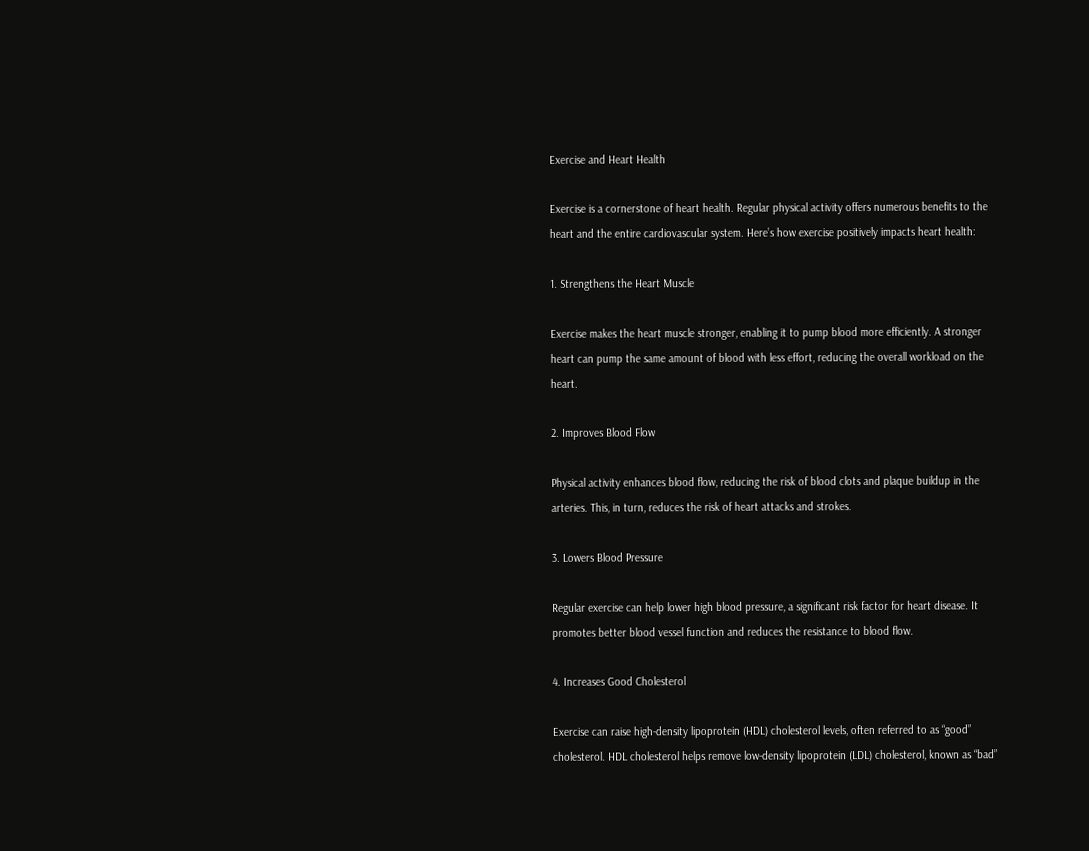Exercise and Heart Health

Exercise is a cornerstone of heart health. Regular physical activity offers numerous benefits to the heart and the entire cardiovascular system. Here’s how exercise positively impacts heart health:

1. Strengthens the Heart Muscle

Exercise makes the heart muscle stronger, enabling it to pump blood more efficiently. A stronger heart can pump the same amount of blood with less effort, reducing the overall workload on the heart.

2. Improves Blood Flow

Physical activity enhances blood flow, reducing the risk of blood clots and plaque buildup in the arteries. This, in turn, reduces the risk of heart attacks and strokes.

3. Lowers Blood Pressure

Regular exercise can help lower high blood pressure, a significant risk factor for heart disease. It promotes better blood vessel function and reduces the resistance to blood flow.

4. Increases Good Cholesterol

Exercise can raise high-density lipoprotein (HDL) cholesterol levels, often referred to as “good” cholesterol. HDL cholesterol helps remove low-density lipoprotein (LDL) cholesterol, known as “bad”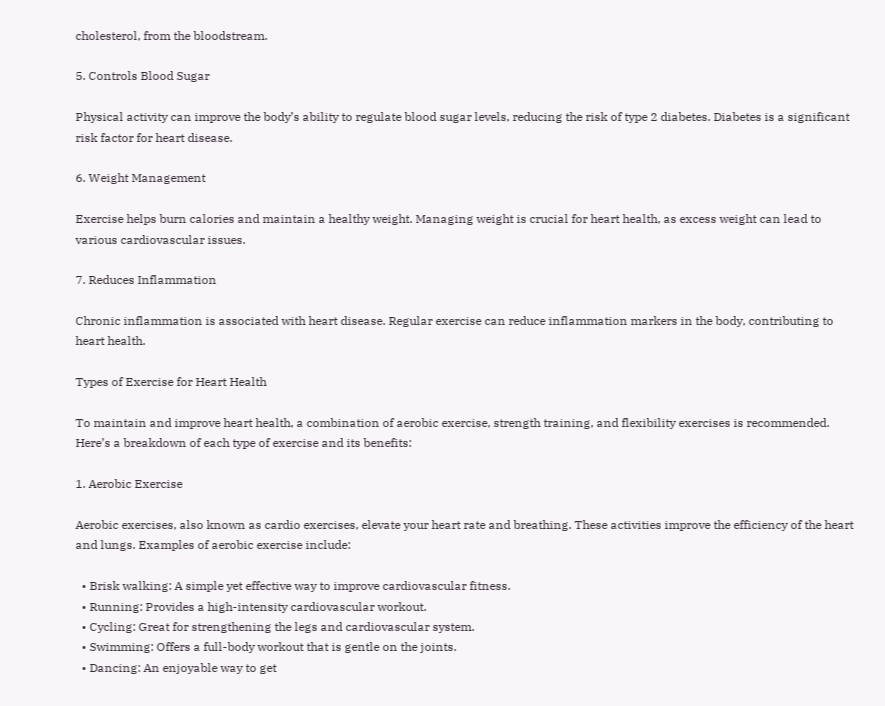cholesterol, from the bloodstream.

5. Controls Blood Sugar

Physical activity can improve the body’s ability to regulate blood sugar levels, reducing the risk of type 2 diabetes. Diabetes is a significant risk factor for heart disease.

6. Weight Management

Exercise helps burn calories and maintain a healthy weight. Managing weight is crucial for heart health, as excess weight can lead to various cardiovascular issues.

7. Reduces Inflammation

Chronic inflammation is associated with heart disease. Regular exercise can reduce inflammation markers in the body, contributing to heart health.

Types of Exercise for Heart Health

To maintain and improve heart health, a combination of aerobic exercise, strength training, and flexibility exercises is recommended. Here’s a breakdown of each type of exercise and its benefits:

1. Aerobic Exercise

Aerobic exercises, also known as cardio exercises, elevate your heart rate and breathing. These activities improve the efficiency of the heart and lungs. Examples of aerobic exercise include:

  • Brisk walking: A simple yet effective way to improve cardiovascular fitness.
  • Running: Provides a high-intensity cardiovascular workout.
  • Cycling: Great for strengthening the legs and cardiovascular system.
  • Swimming: Offers a full-body workout that is gentle on the joints.
  • Dancing: An enjoyable way to get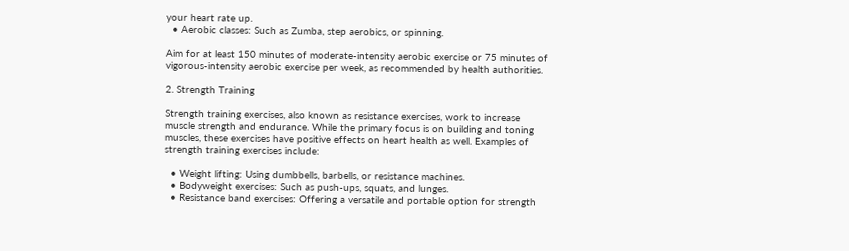your heart rate up.
  • Aerobic classes: Such as Zumba, step aerobics, or spinning.

Aim for at least 150 minutes of moderate-intensity aerobic exercise or 75 minutes of vigorous-intensity aerobic exercise per week, as recommended by health authorities.

2. Strength Training

Strength training exercises, also known as resistance exercises, work to increase muscle strength and endurance. While the primary focus is on building and toning muscles, these exercises have positive effects on heart health as well. Examples of strength training exercises include:

  • Weight lifting: Using dumbbells, barbells, or resistance machines.
  • Bodyweight exercises: Such as push-ups, squats, and lunges.
  • Resistance band exercises: Offering a versatile and portable option for strength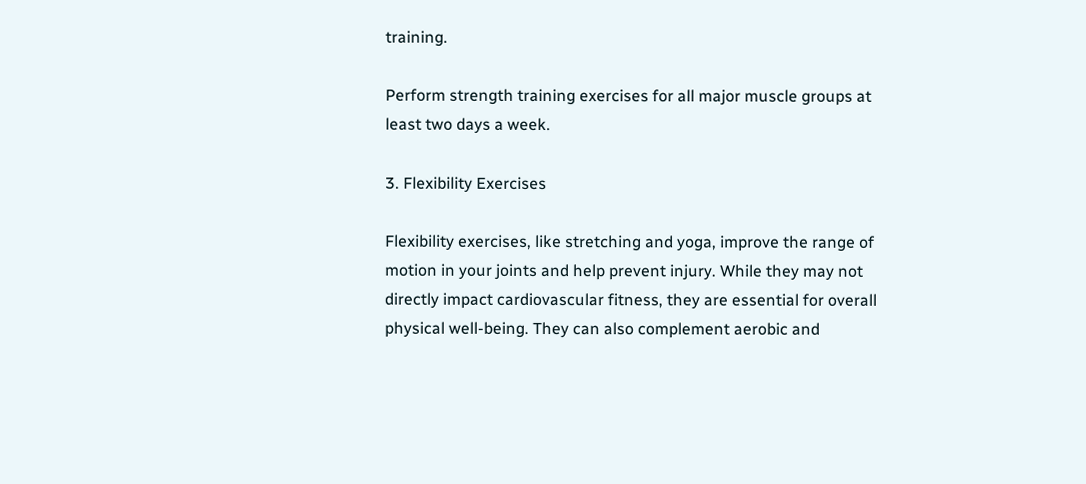training.

Perform strength training exercises for all major muscle groups at least two days a week.

3. Flexibility Exercises

Flexibility exercises, like stretching and yoga, improve the range of motion in your joints and help prevent injury. While they may not directly impact cardiovascular fitness, they are essential for overall physical well-being. They can also complement aerobic and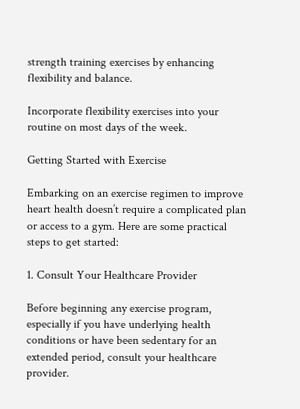strength training exercises by enhancing flexibility and balance.

Incorporate flexibility exercises into your routine on most days of the week.

Getting Started with Exercise

Embarking on an exercise regimen to improve heart health doesn’t require a complicated plan or access to a gym. Here are some practical steps to get started:

1. Consult Your Healthcare Provider

Before beginning any exercise program, especially if you have underlying health conditions or have been sedentary for an extended period, consult your healthcare provider.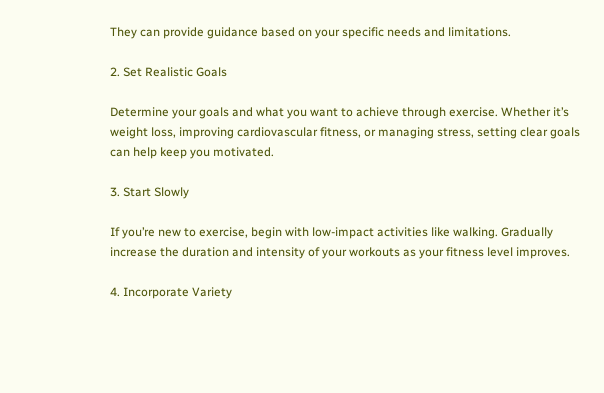They can provide guidance based on your specific needs and limitations.

2. Set Realistic Goals

Determine your goals and what you want to achieve through exercise. Whether it’s weight loss, improving cardiovascular fitness, or managing stress, setting clear goals can help keep you motivated.

3. Start Slowly

If you’re new to exercise, begin with low-impact activities like walking. Gradually increase the duration and intensity of your workouts as your fitness level improves.

4. Incorporate Variety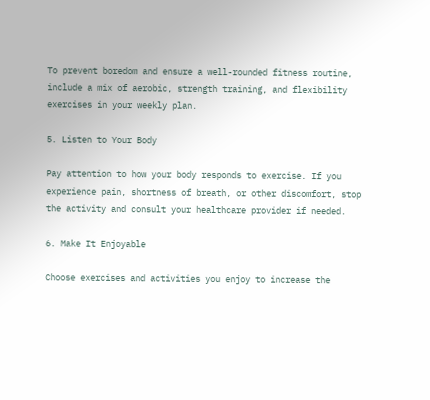To prevent boredom and ensure a well-rounded fitness routine, include a mix of aerobic, strength training, and flexibility exercises in your weekly plan.

5. Listen to Your Body

Pay attention to how your body responds to exercise. If you experience pain, shortness of breath, or other discomfort, stop the activity and consult your healthcare provider if needed.

6. Make It Enjoyable

Choose exercises and activities you enjoy to increase the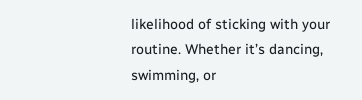likelihood of sticking with your routine. Whether it’s dancing, swimming, or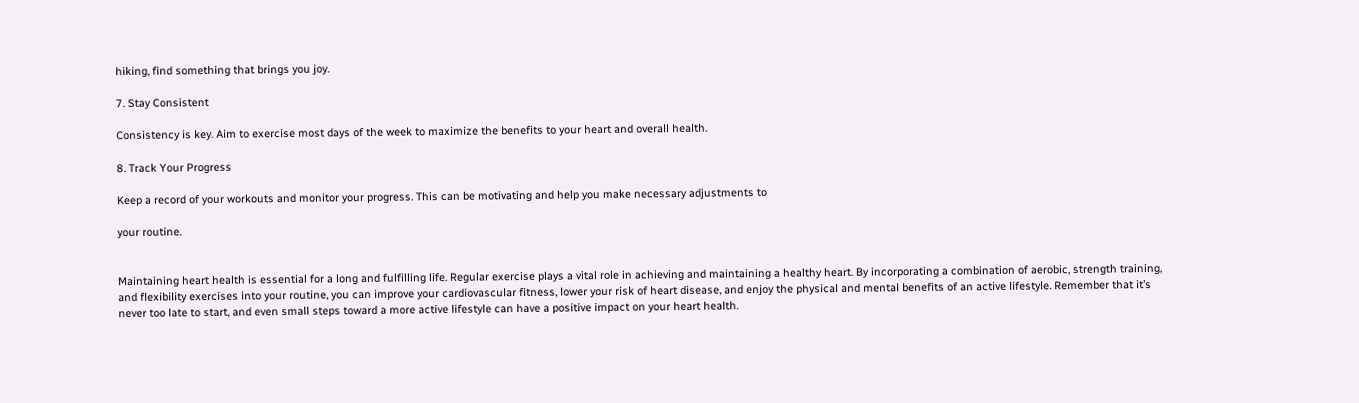hiking, find something that brings you joy.

7. Stay Consistent

Consistency is key. Aim to exercise most days of the week to maximize the benefits to your heart and overall health.

8. Track Your Progress

Keep a record of your workouts and monitor your progress. This can be motivating and help you make necessary adjustments to

your routine.


Maintaining heart health is essential for a long and fulfilling life. Regular exercise plays a vital role in achieving and maintaining a healthy heart. By incorporating a combination of aerobic, strength training, and flexibility exercises into your routine, you can improve your cardiovascular fitness, lower your risk of heart disease, and enjoy the physical and mental benefits of an active lifestyle. Remember that it’s never too late to start, and even small steps toward a more active lifestyle can have a positive impact on your heart health.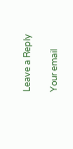Leave a Reply

Your email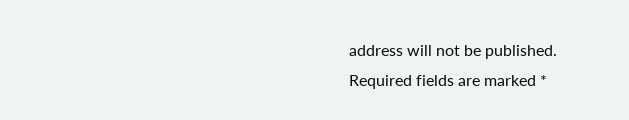address will not be published. Required fields are marked *